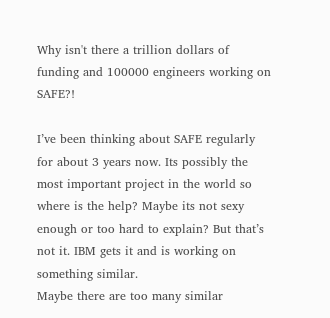Why isn't there a trillion dollars of funding and 100000 engineers working on SAFE?!

I’ve been thinking about SAFE regularly for about 3 years now. Its possibly the most important project in the world so where is the help? Maybe its not sexy enough or too hard to explain? But that’s not it. IBM gets it and is working on something similar.
Maybe there are too many similar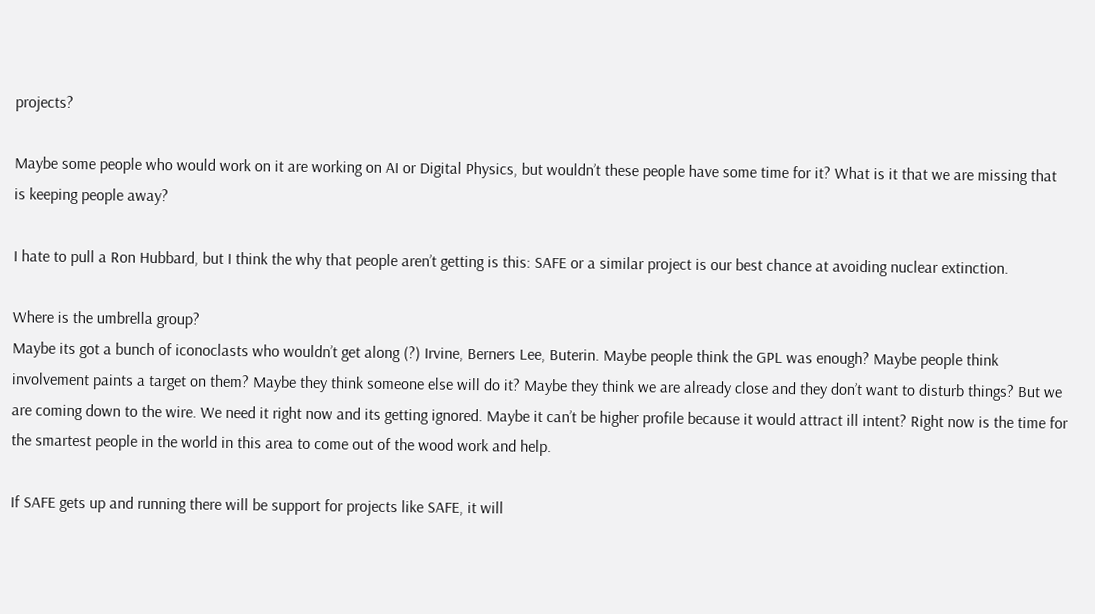projects?

Maybe some people who would work on it are working on AI or Digital Physics, but wouldn’t these people have some time for it? What is it that we are missing that is keeping people away?

I hate to pull a Ron Hubbard, but I think the why that people aren’t getting is this: SAFE or a similar project is our best chance at avoiding nuclear extinction.

Where is the umbrella group?
Maybe its got a bunch of iconoclasts who wouldn’t get along (?) Irvine, Berners Lee, Buterin. Maybe people think the GPL was enough? Maybe people think involvement paints a target on them? Maybe they think someone else will do it? Maybe they think we are already close and they don’t want to disturb things? But we are coming down to the wire. We need it right now and its getting ignored. Maybe it can’t be higher profile because it would attract ill intent? Right now is the time for the smartest people in the world in this area to come out of the wood work and help.

If SAFE gets up and running there will be support for projects like SAFE, it will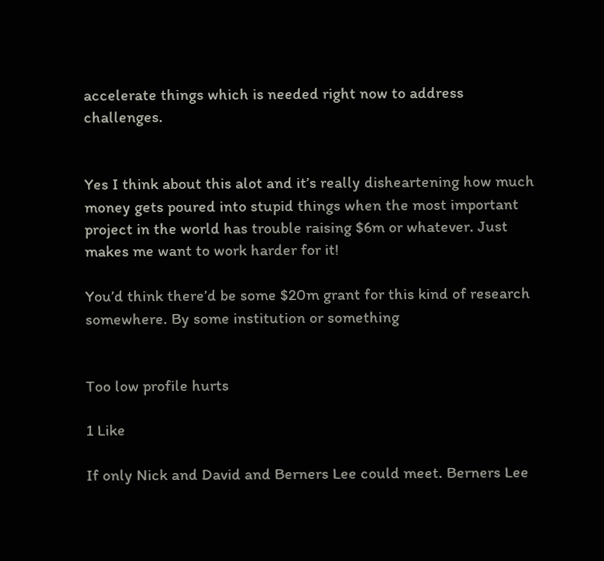accelerate things which is needed right now to address challenges.


Yes I think about this alot and it’s really disheartening how much money gets poured into stupid things when the most important project in the world has trouble raising $6m or whatever. Just makes me want to work harder for it!

You’d think there’d be some $20m grant for this kind of research somewhere. By some institution or something


Too low profile hurts

1 Like

If only Nick and David and Berners Lee could meet. Berners Lee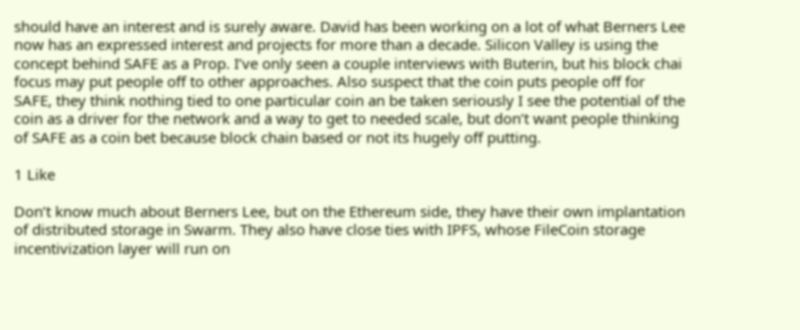should have an interest and is surely aware. David has been working on a lot of what Berners Lee now has an expressed interest and projects for more than a decade. Silicon Valley is using the concept behind SAFE as a Prop. I’ve only seen a couple interviews with Buterin, but his block chai focus may put people off to other approaches. Also suspect that the coin puts people off for SAFE, they think nothing tied to one particular coin an be taken seriously I see the potential of the coin as a driver for the network and a way to get to needed scale, but don’t want people thinking of SAFE as a coin bet because block chain based or not its hugely off putting.

1 Like

Don’t know much about Berners Lee, but on the Ethereum side, they have their own implantation of distributed storage in Swarm. They also have close ties with IPFS, whose FileCoin storage incentivization layer will run on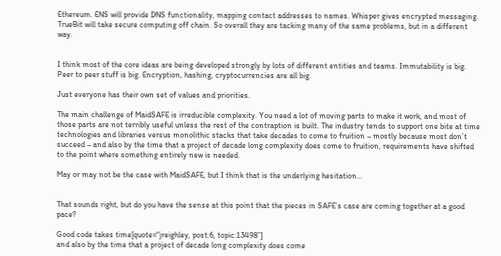Ethereum. ENS will provide DNS functionality, mapping contact addresses to names. Whisper gives encrypted messaging. TrueBit will take secure computing off chain. So overall they are tacking many of the same problems, but in a different way.


I think most of the core ideas are being developed strongly by lots of different entities and teams. Immutability is big. Peer to peer stuff is big. Encryption, hashing, cryptocurrencies are all big.

Just everyone has their own set of values and priorities.

The main challenge of MaidSAFE is irreducible complexity. You need a lot of moving parts to make it work, and most of those parts are not terribly useful unless the rest of the contraption is built. The industry tends to support one bite at time technologies and libraries versus monolithic stacks that take decades to come to fruition – mostly because most don’t succeed – and also by the time that a project of decade long complexity does come to fruition, requirements have shifted to the point where something entirely new is needed.

May or may not be the case with MaidSAFE, but I think that is the underlying hesitation…


That sounds right, but do you have the sense at this point that the pieces in SAFE’s case are coming together at a good pace?

Good code takes time[quote=“jreighley, post:6, topic:13498”]
and also by the time that a project of decade long complexity does come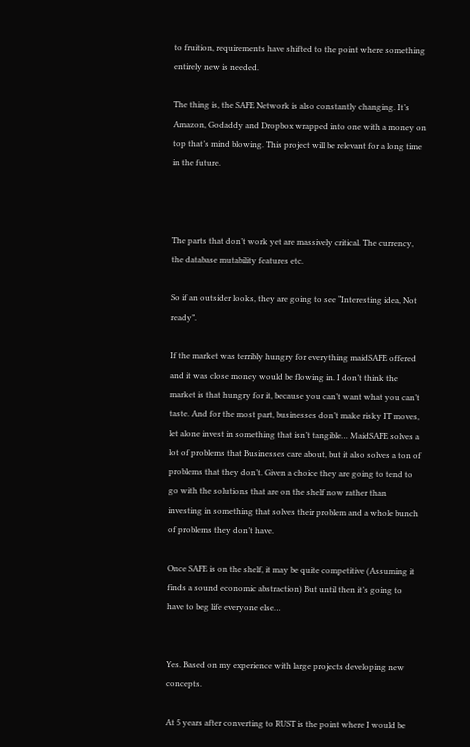to fruition, requirements have shifted to the point where something entirely new is needed.

The thing is, the SAFE Network is also constantly changing. It’s Amazon, Godaddy and Dropbox wrapped into one with a money on top that’s mind blowing. This project will be relevant for a long time in the future.



The parts that don’t work yet are massively critical. The currency, the database mutability features etc.

So if an outsider looks, they are going to see “Interesting idea, Not ready”.

If the market was terribly hungry for everything maidSAFE offered and it was close money would be flowing in. I don’t think the market is that hungry for it, because you can’t want what you can’t taste. And for the most part, businesses don’t make risky IT moves, let alone invest in something that isn’t tangible… MaidSAFE solves a lot of problems that Businesses care about, but it also solves a ton of problems that they don’t. Given a choice they are going to tend to go with the solutions that are on the shelf now rather than investing in something that solves their problem and a whole bunch of problems they don’t have.

Once SAFE is on the shelf, it may be quite competitive (Assuming it finds a sound economic abstraction) But until then it’s going to have to beg life everyone else…


Yes. Based on my experience with large projects developing new concepts.

At 5 years after converting to RUST is the point where I would be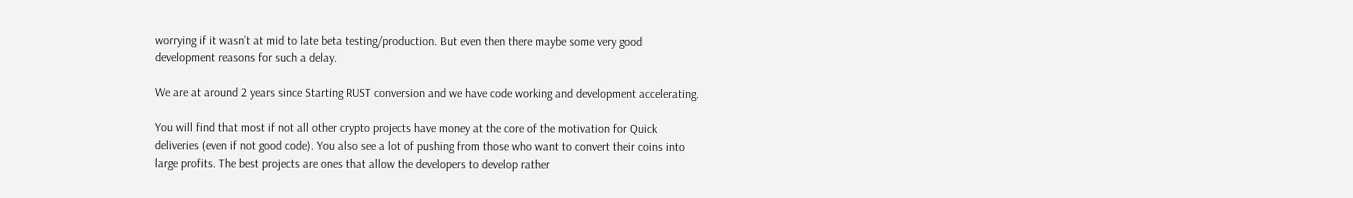worrying if it wasn’t at mid to late beta testing/production. But even then there maybe some very good development reasons for such a delay.

We are at around 2 years since Starting RUST conversion and we have code working and development accelerating.

You will find that most if not all other crypto projects have money at the core of the motivation for Quick deliveries (even if not good code). You also see a lot of pushing from those who want to convert their coins into large profits. The best projects are ones that allow the developers to develop rather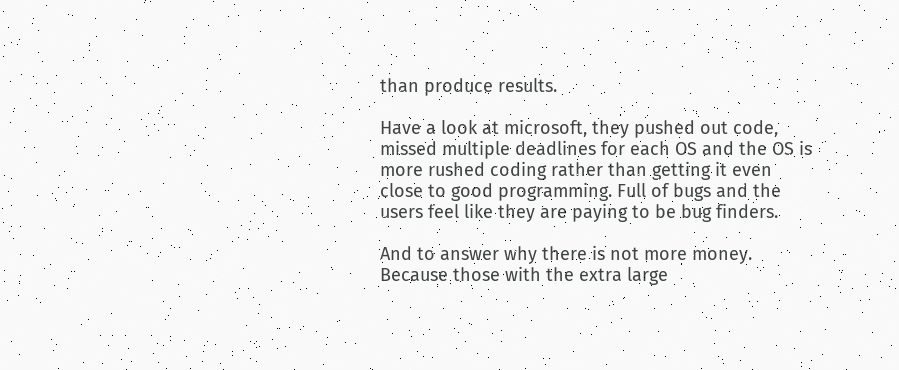than produce results.

Have a look at microsoft, they pushed out code, missed multiple deadlines for each OS and the OS is more rushed coding rather than getting it even close to good programming. Full of bugs and the users feel like they are paying to be bug finders.

And to answer why there is not more money. Because those with the extra large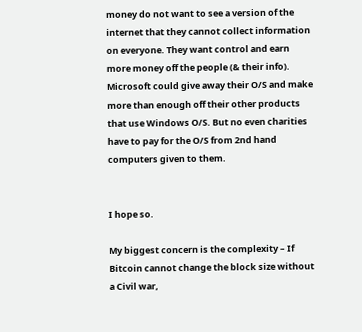money do not want to see a version of the internet that they cannot collect information on everyone. They want control and earn more money off the people (& their info). Microsoft could give away their O/S and make more than enough off their other products that use Windows O/S. But no even charities have to pay for the O/S from 2nd hand computers given to them.


I hope so.

My biggest concern is the complexity – If Bitcoin cannot change the block size without a Civil war,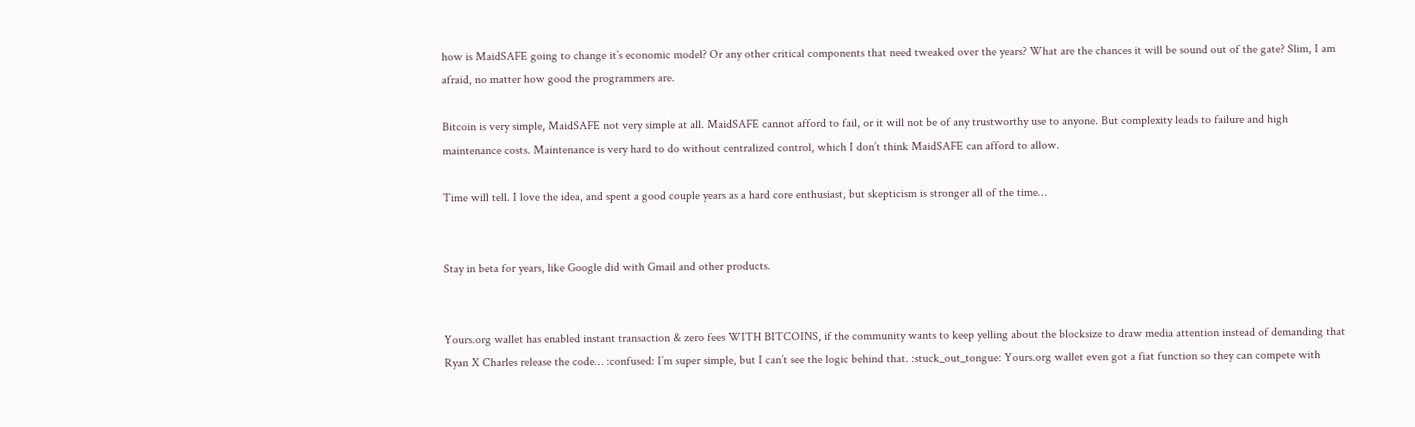how is MaidSAFE going to change it’s economic model? Or any other critical components that need tweaked over the years? What are the chances it will be sound out of the gate? Slim, I am afraid, no matter how good the programmers are.

Bitcoin is very simple, MaidSAFE not very simple at all. MaidSAFE cannot afford to fail, or it will not be of any trustworthy use to anyone. But complexity leads to failure and high maintenance costs. Maintenance is very hard to do without centralized control, which I don’t think MaidSAFE can afford to allow.

Time will tell. I love the idea, and spent a good couple years as a hard core enthusiast, but skepticism is stronger all of the time…


Stay in beta for years, like Google did with Gmail and other products.


Yours.org wallet has enabled instant transaction & zero fees WITH BITCOINS, if the community wants to keep yelling about the blocksize to draw media attention instead of demanding that Ryan X Charles release the code… :confused: I’m super simple, but I can’t see the logic behind that. :stuck_out_tongue: Yours.org wallet even got a fiat function so they can compete with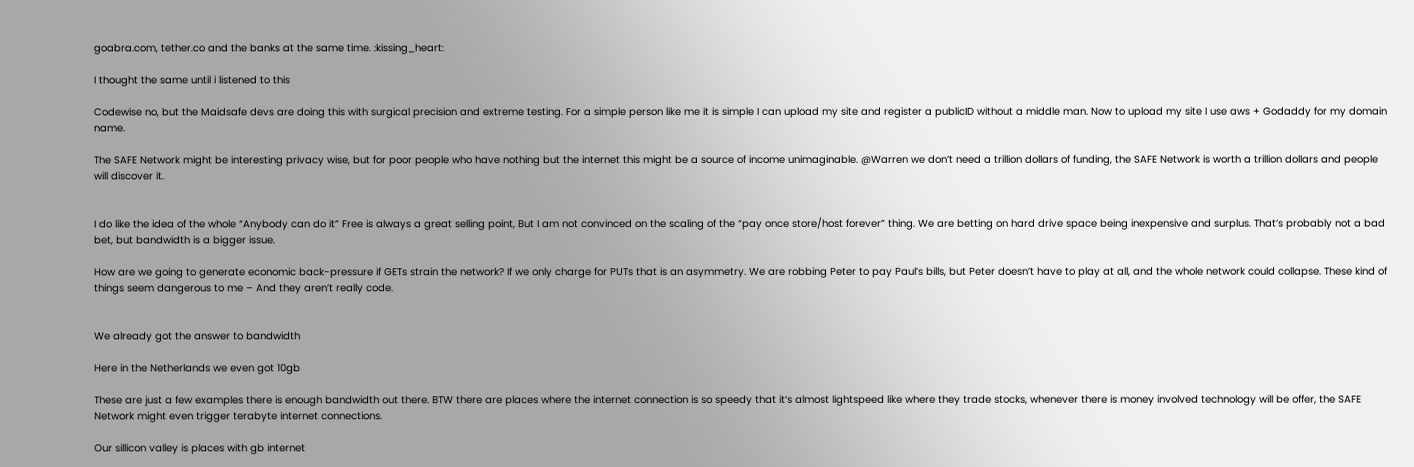goabra.com, tether.co and the banks at the same time. :kissing_heart:

I thought the same until i listened to this

Codewise no, but the Maidsafe devs are doing this with surgical precision and extreme testing. For a simple person like me it is simple I can upload my site and register a publicID without a middle man. Now to upload my site I use aws + Godaddy for my domain name.

The SAFE Network might be interesting privacy wise, but for poor people who have nothing but the internet this might be a source of income unimaginable. @Warren we don’t need a trillion dollars of funding, the SAFE Network is worth a trillion dollars and people will discover it.


I do like the idea of the whole “Anybody can do it” Free is always a great selling point, But I am not convinced on the scaling of the “pay once store/host forever” thing. We are betting on hard drive space being inexpensive and surplus. That’s probably not a bad bet, but bandwidth is a bigger issue.

How are we going to generate economic back-pressure if GETs strain the network? If we only charge for PUTs that is an asymmetry. We are robbing Peter to pay Paul’s bills, but Peter doesn’t have to play at all, and the whole network could collapse. These kind of things seem dangerous to me – And they aren’t really code.


We already got the answer to bandwidth

Here in the Netherlands we even got 10gb

These are just a few examples there is enough bandwidth out there. BTW there are places where the internet connection is so speedy that it’s almost lightspeed like where they trade stocks, whenever there is money involved technology will be offer, the SAFE Network might even trigger terabyte internet connections.

Our sillicon valley is places with gb internet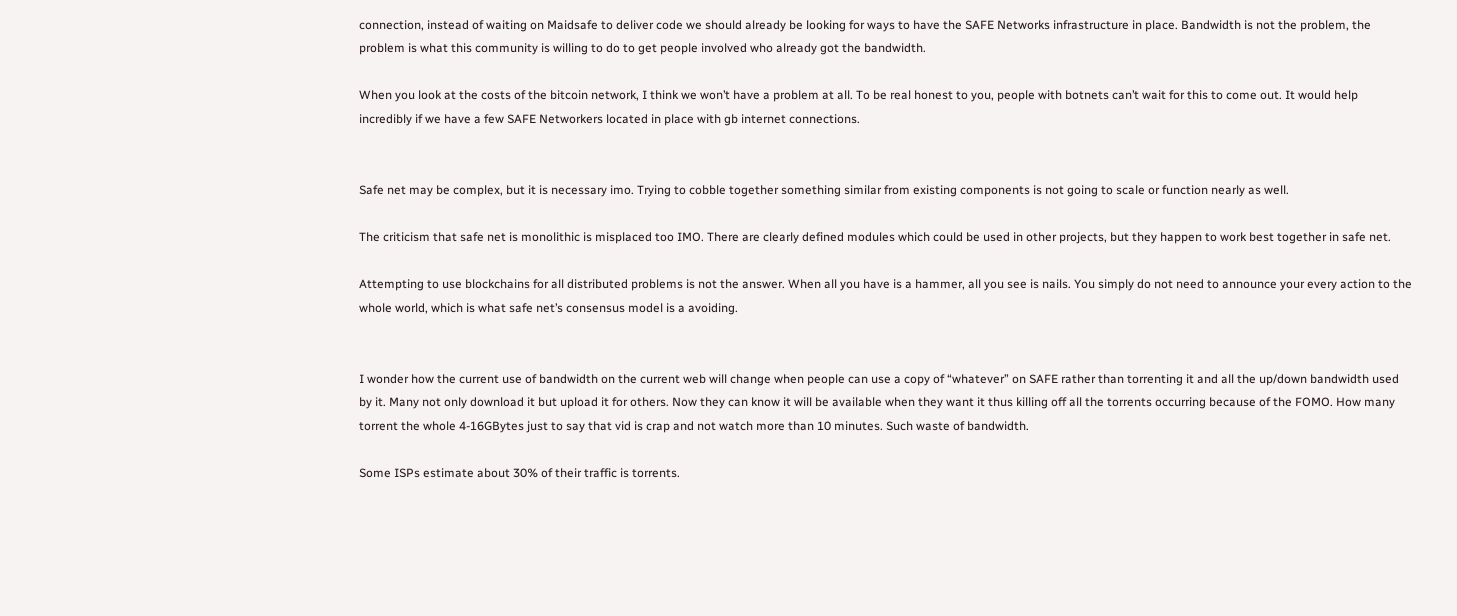connection, instead of waiting on Maidsafe to deliver code we should already be looking for ways to have the SAFE Networks infrastructure in place. Bandwidth is not the problem, the problem is what this community is willing to do to get people involved who already got the bandwidth.

When you look at the costs of the bitcoin network, I think we won’t have a problem at all. To be real honest to you, people with botnets can’t wait for this to come out. It would help incredibly if we have a few SAFE Networkers located in place with gb internet connections.


Safe net may be complex, but it is necessary imo. Trying to cobble together something similar from existing components is not going to scale or function nearly as well.

The criticism that safe net is monolithic is misplaced too IMO. There are clearly defined modules which could be used in other projects, but they happen to work best together in safe net.

Attempting to use blockchains for all distributed problems is not the answer. When all you have is a hammer, all you see is nails. You simply do not need to announce your every action to the whole world, which is what safe net’s consensus model is a avoiding.


I wonder how the current use of bandwidth on the current web will change when people can use a copy of “whatever” on SAFE rather than torrenting it and all the up/down bandwidth used by it. Many not only download it but upload it for others. Now they can know it will be available when they want it thus killing off all the torrents occurring because of the FOMO. How many torrent the whole 4-16GBytes just to say that vid is crap and not watch more than 10 minutes. Such waste of bandwidth.

Some ISPs estimate about 30% of their traffic is torrents.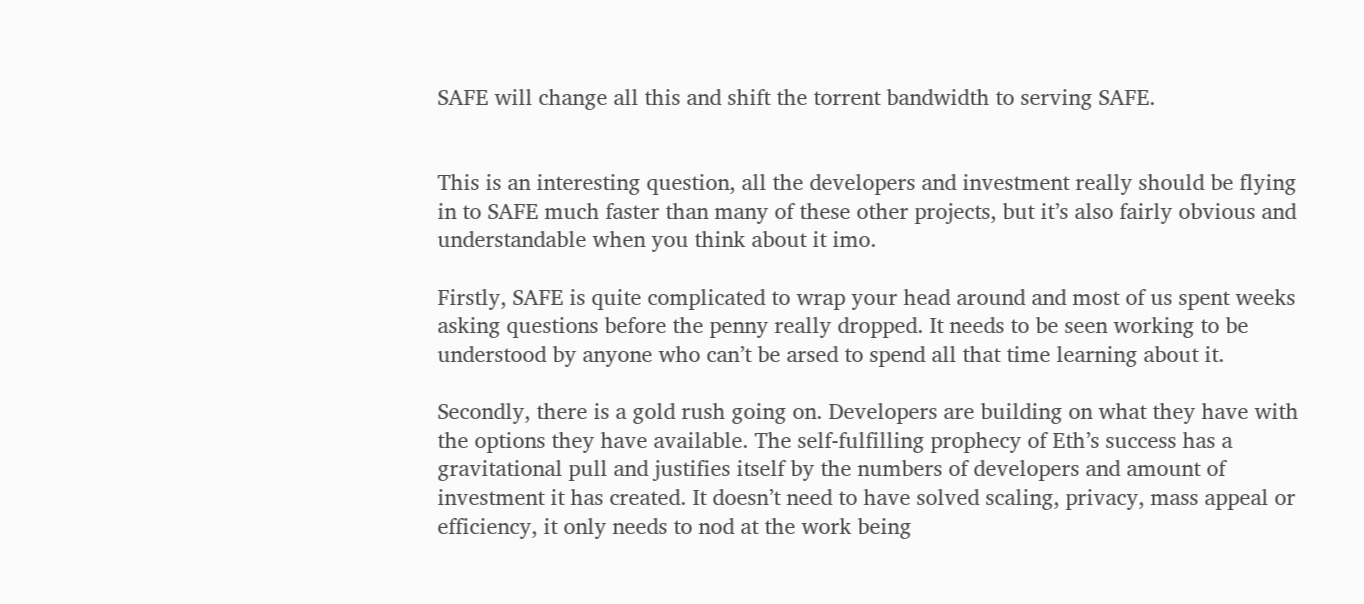SAFE will change all this and shift the torrent bandwidth to serving SAFE.


This is an interesting question, all the developers and investment really should be flying in to SAFE much faster than many of these other projects, but it’s also fairly obvious and understandable when you think about it imo.

Firstly, SAFE is quite complicated to wrap your head around and most of us spent weeks asking questions before the penny really dropped. It needs to be seen working to be understood by anyone who can’t be arsed to spend all that time learning about it.

Secondly, there is a gold rush going on. Developers are building on what they have with the options they have available. The self-fulfilling prophecy of Eth’s success has a gravitational pull and justifies itself by the numbers of developers and amount of investment it has created. It doesn’t need to have solved scaling, privacy, mass appeal or efficiency, it only needs to nod at the work being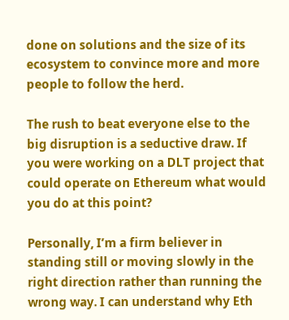done on solutions and the size of its ecosystem to convince more and more people to follow the herd.

The rush to beat everyone else to the big disruption is a seductive draw. If you were working on a DLT project that could operate on Ethereum what would you do at this point?

Personally, I’m a firm believer in standing still or moving slowly in the right direction rather than running the wrong way. I can understand why Eth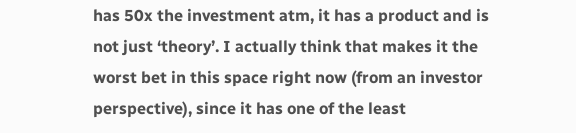has 50x the investment atm, it has a product and is not just ‘theory’. I actually think that makes it the worst bet in this space right now (from an investor perspective), since it has one of the least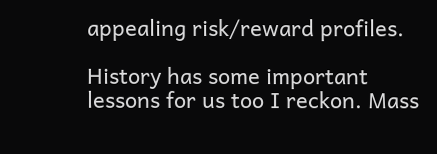appealing risk/reward profiles.

History has some important lessons for us too I reckon. Mass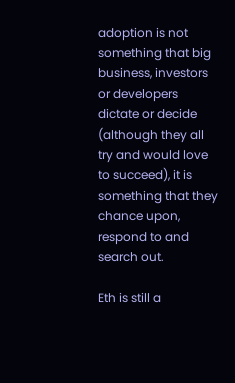adoption is not something that big business, investors or developers dictate or decide (although they all try and would love to succeed), it is something that they chance upon, respond to and search out.

Eth is still a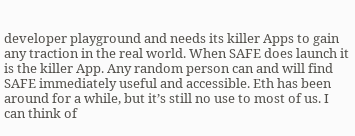developer playground and needs its killer Apps to gain any traction in the real world. When SAFE does launch it is the killer App. Any random person can and will find SAFE immediately useful and accessible. Eth has been around for a while, but it’s still no use to most of us. I can think of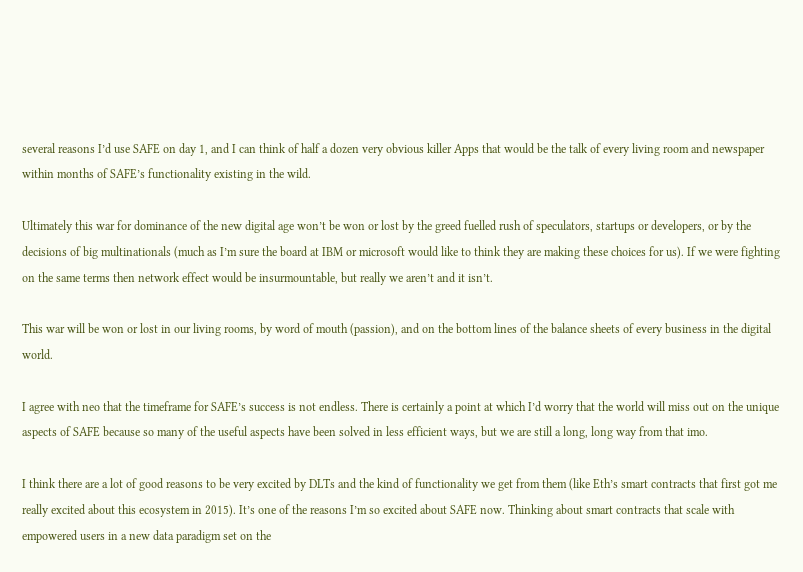several reasons I’d use SAFE on day 1, and I can think of half a dozen very obvious killer Apps that would be the talk of every living room and newspaper within months of SAFE’s functionality existing in the wild.

Ultimately this war for dominance of the new digital age won’t be won or lost by the greed fuelled rush of speculators, startups or developers, or by the decisions of big multinationals (much as I’m sure the board at IBM or microsoft would like to think they are making these choices for us). If we were fighting on the same terms then network effect would be insurmountable, but really we aren’t and it isn’t.

This war will be won or lost in our living rooms, by word of mouth (passion), and on the bottom lines of the balance sheets of every business in the digital world.

I agree with neo that the timeframe for SAFE’s success is not endless. There is certainly a point at which I’d worry that the world will miss out on the unique aspects of SAFE because so many of the useful aspects have been solved in less efficient ways, but we are still a long, long way from that imo.

I think there are a lot of good reasons to be very excited by DLTs and the kind of functionality we get from them (like Eth’s smart contracts that first got me really excited about this ecosystem in 2015). It’s one of the reasons I’m so excited about SAFE now. Thinking about smart contracts that scale with empowered users in a new data paradigm set on the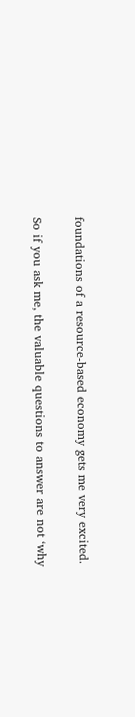foundations of a resource-based economy gets me very excited.

So if you ask me, the valuable questions to answer are not ‘why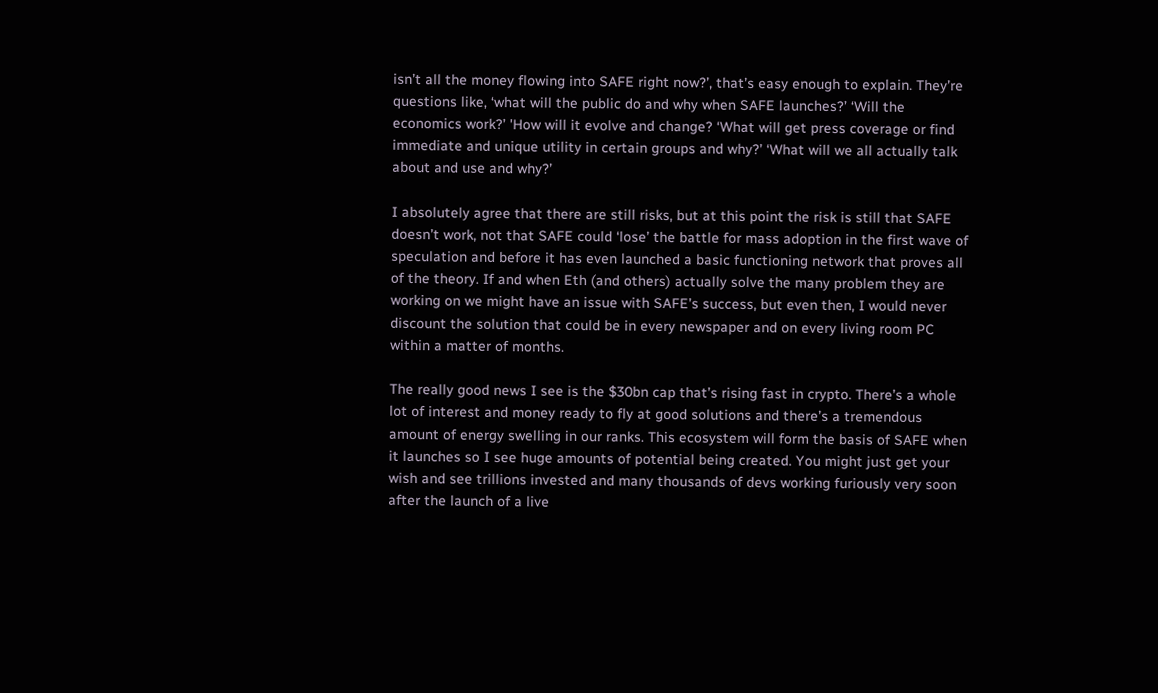isn’t all the money flowing into SAFE right now?’, that’s easy enough to explain. They’re questions like, ‘what will the public do and why when SAFE launches?’ ‘Will the economics work?’ 'How will it evolve and change? ‘What will get press coverage or find immediate and unique utility in certain groups and why?’ ‘What will we all actually talk about and use and why?’

I absolutely agree that there are still risks, but at this point the risk is still that SAFE doesn’t work, not that SAFE could ‘lose’ the battle for mass adoption in the first wave of speculation and before it has even launched a basic functioning network that proves all of the theory. If and when Eth (and others) actually solve the many problem they are working on we might have an issue with SAFE’s success, but even then, I would never discount the solution that could be in every newspaper and on every living room PC within a matter of months.

The really good news I see is the $30bn cap that’s rising fast in crypto. There’s a whole lot of interest and money ready to fly at good solutions and there’s a tremendous amount of energy swelling in our ranks. This ecosystem will form the basis of SAFE when it launches so I see huge amounts of potential being created. You might just get your wish and see trillions invested and many thousands of devs working furiously very soon after the launch of a live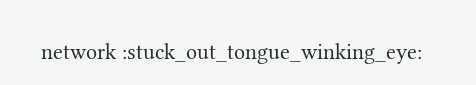network :stuck_out_tongue_winking_eye: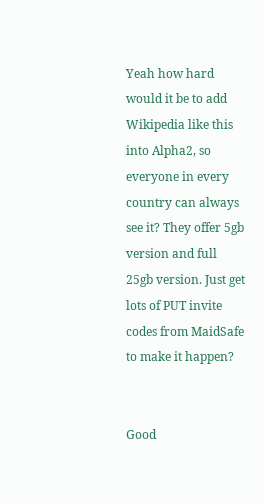Yeah how hard would it be to add Wikipedia like this into Alpha2, so everyone in every country can always see it? They offer 5gb version and full 25gb version. Just get lots of PUT invite codes from MaidSafe to make it happen?


Good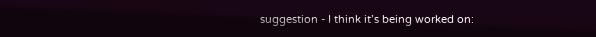suggestion - I think it’s being worked on: